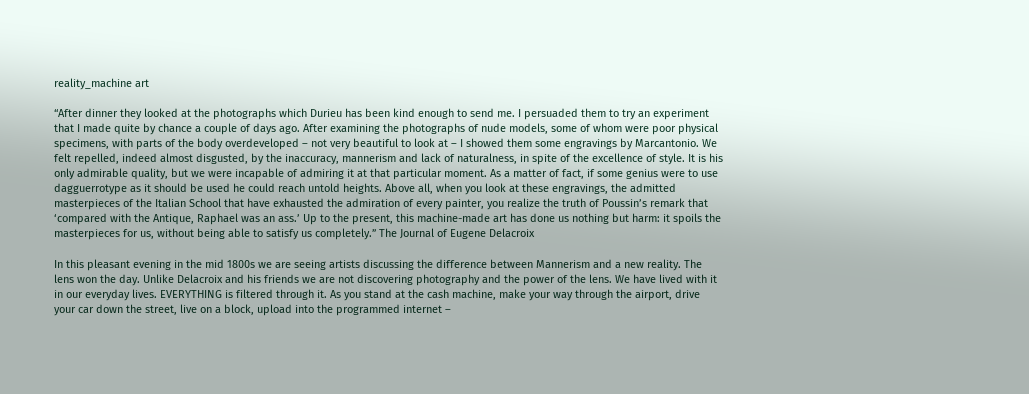reality_machine art

“After dinner they looked at the photographs which Durieu has been kind enough to send me. I persuaded them to try an experiment that I made quite by chance a couple of days ago. After examining the photographs of nude models, some of whom were poor physical specimens, with parts of the body overdeveloped – not very beautiful to look at – I showed them some engravings by Marcantonio. We felt repelled, indeed almost disgusted, by the inaccuracy, mannerism and lack of naturalness, in spite of the excellence of style. It is his only admirable quality, but we were incapable of admiring it at that particular moment. As a matter of fact, if some genius were to use dagguerrotype as it should be used he could reach untold heights. Above all, when you look at these engravings, the admitted masterpieces of the Italian School that have exhausted the admiration of every painter, you realize the truth of Poussin’s remark that ‘compared with the Antique, Raphael was an ass.’ Up to the present, this machine-made art has done us nothing but harm: it spoils the masterpieces for us, without being able to satisfy us completely.” The Journal of Eugene Delacroix

In this pleasant evening in the mid 1800s we are seeing artists discussing the difference between Mannerism and a new reality. The lens won the day. Unlike Delacroix and his friends we are not discovering photography and the power of the lens. We have lived with it in our everyday lives. EVERYTHING is filtered through it. As you stand at the cash machine, make your way through the airport, drive your car down the street, live on a block, upload into the programmed internet –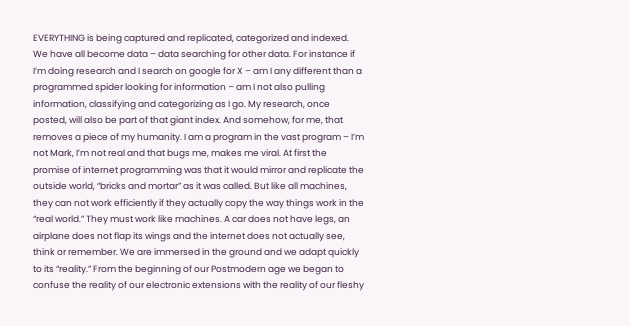EVERYTHING is being captured and replicated, categorized and indexed. We have all become data – data searching for other data. For instance if I’m doing research and I search on google for X – am I any different than a programmed spider looking for information – am I not also pulling information, classifying and categorizing as I go. My research, once posted, will also be part of that giant index. And somehow, for me, that removes a piece of my humanity. I am a program in the vast program – I’m not Mark, I’m not real and that bugs me, makes me viral. At first the promise of internet programming was that it would mirror and replicate the outside world, “bricks and mortar” as it was called. But like all machines, they can not work efficiently if they actually copy the way things work in the “real world.” They must work like machines. A car does not have legs, an airplane does not flap its wings and the internet does not actually see, think or remember. We are immersed in the ground and we adapt quickly to its “reality.” From the beginning of our Postmodern age we began to confuse the reality of our electronic extensions with the reality of our fleshy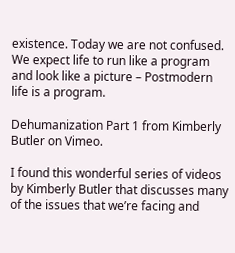existence. Today we are not confused. We expect life to run like a program and look like a picture – Postmodern life is a program.

Dehumanization Part 1 from Kimberly Butler on Vimeo.

I found this wonderful series of videos by Kimberly Butler that discusses many of the issues that we’re facing and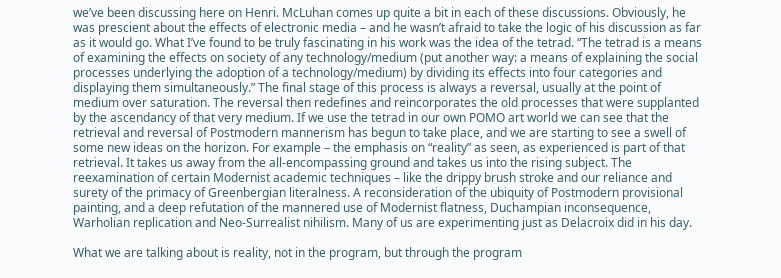we’ve been discussing here on Henri. McLuhan comes up quite a bit in each of these discussions. Obviously, he was prescient about the effects of electronic media – and he wasn’t afraid to take the logic of his discussion as far as it would go. What I’ve found to be truly fascinating in his work was the idea of the tetrad. “The tetrad is a means of examining the effects on society of any technology/medium (put another way: a means of explaining the social processes underlying the adoption of a technology/medium) by dividing its effects into four categories and displaying them simultaneously.” The final stage of this process is always a reversal, usually at the point of medium over saturation. The reversal then redefines and reincorporates the old processes that were supplanted by the ascendancy of that very medium. If we use the tetrad in our own POMO art world we can see that the retrieval and reversal of Postmodern mannerism has begun to take place, and we are starting to see a swell of some new ideas on the horizon. For example – the emphasis on “reality” as seen, as experienced is part of that retrieval. It takes us away from the all-encompassing ground and takes us into the rising subject. The reexamination of certain Modernist academic techniques – like the drippy brush stroke and our reliance and surety of the primacy of Greenbergian literalness. A reconsideration of the ubiquity of Postmodern provisional painting, and a deep refutation of the mannered use of Modernist flatness, Duchampian inconsequence, Warholian replication and Neo-Surrealist nihilism. Many of us are experimenting just as Delacroix did in his day.

What we are talking about is reality, not in the program, but through the program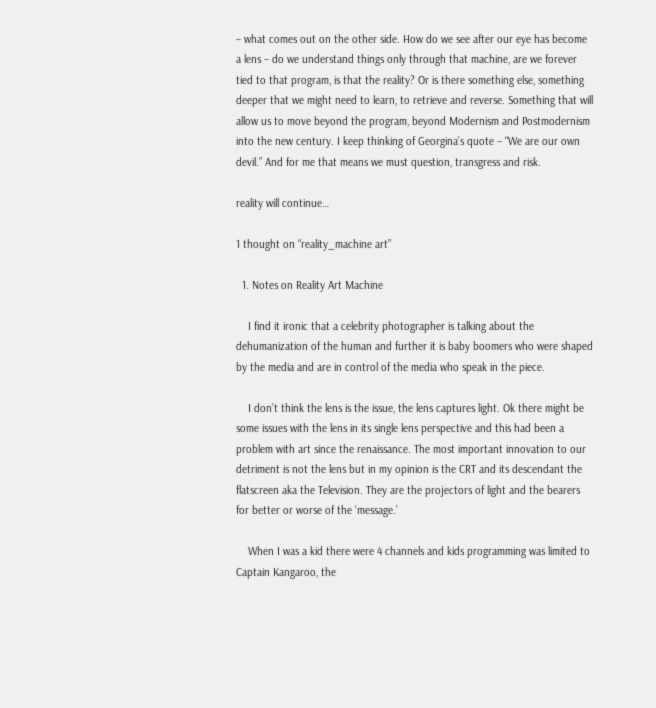– what comes out on the other side. How do we see after our eye has become a lens – do we understand things only through that machine, are we forever tied to that program, is that the reality? Or is there something else, something deeper that we might need to learn, to retrieve and reverse. Something that will allow us to move beyond the program, beyond Modernism and Postmodernism into the new century. I keep thinking of Georgina’s quote – “We are our own devil.” And for me that means we must question, transgress and risk.

reality will continue…

1 thought on “reality_machine art”

  1. Notes on Reality Art Machine

    I find it ironic that a celebrity photographer is talking about the dehumanization of the human and further it is baby boomers who were shaped by the media and are in control of the media who speak in the piece.

    I don’t think the lens is the issue, the lens captures light. Ok there might be some issues with the lens in its single lens perspective and this had been a problem with art since the renaissance. The most important innovation to our detriment is not the lens but in my opinion is the CRT and its descendant the flatscreen aka the Television. They are the projectors of light and the bearers for better or worse of the ‘message.’

    When I was a kid there were 4 channels and kids programming was limited to Captain Kangaroo, the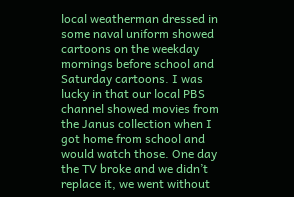local weatherman dressed in some naval uniform showed cartoons on the weekday mornings before school and Saturday cartoons. I was lucky in that our local PBS channel showed movies from the Janus collection when I got home from school and would watch those. One day the TV broke and we didn’t replace it, we went without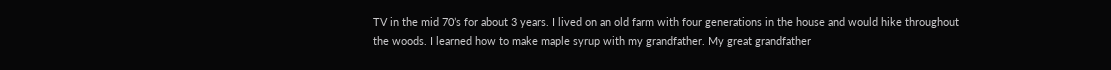TV in the mid 70’s for about 3 years. I lived on an old farm with four generations in the house and would hike throughout the woods. I learned how to make maple syrup with my grandfather. My great grandfather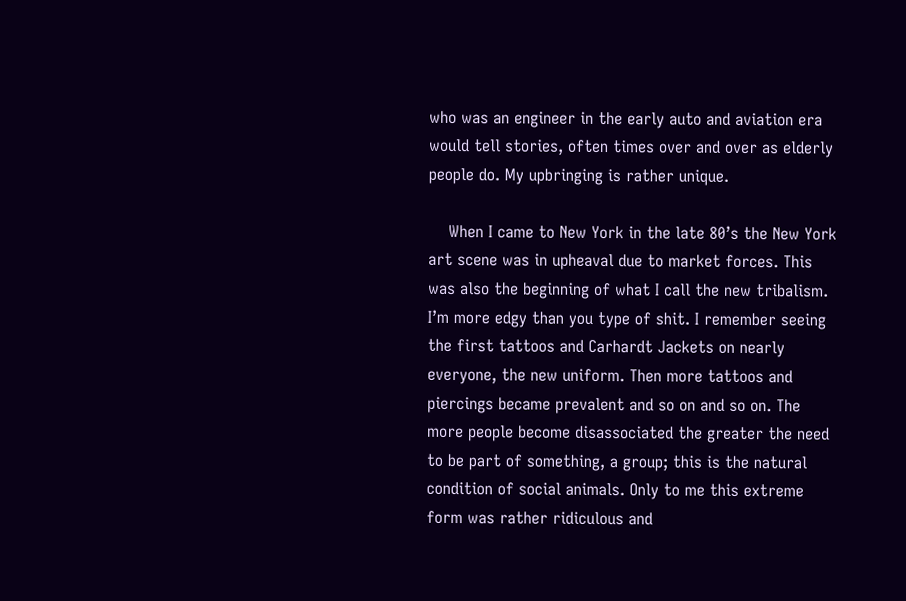who was an engineer in the early auto and aviation era would tell stories, often times over and over as elderly people do. My upbringing is rather unique.

    When I came to New York in the late 80’s the New York art scene was in upheaval due to market forces. This was also the beginning of what I call the new tribalism. I’m more edgy than you type of shit. I remember seeing the first tattoos and Carhardt Jackets on nearly everyone, the new uniform. Then more tattoos and piercings became prevalent and so on and so on. The more people become disassociated the greater the need to be part of something, a group; this is the natural condition of social animals. Only to me this extreme form was rather ridiculous and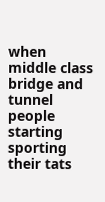when middle class bridge and tunnel people starting sporting their tats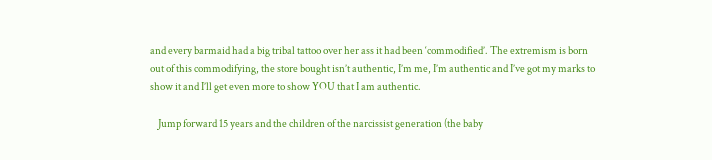and every barmaid had a big tribal tattoo over her ass it had been ‘commodified’. The extremism is born out of this commodifying, the store bought isn’t authentic, I’m me, I’m authentic and I’ve got my marks to show it and I’ll get even more to show YOU that I am authentic.

    Jump forward 15 years and the children of the narcissist generation (the baby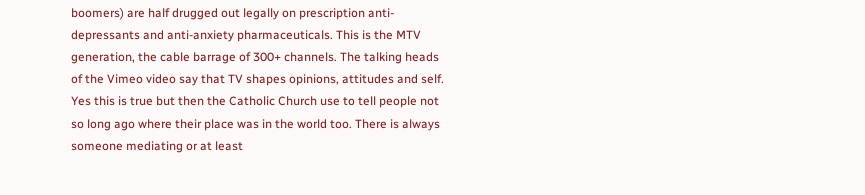boomers) are half drugged out legally on prescription anti-depressants and anti-anxiety pharmaceuticals. This is the MTV generation, the cable barrage of 300+ channels. The talking heads of the Vimeo video say that TV shapes opinions, attitudes and self. Yes this is true but then the Catholic Church use to tell people not so long ago where their place was in the world too. There is always someone mediating or at least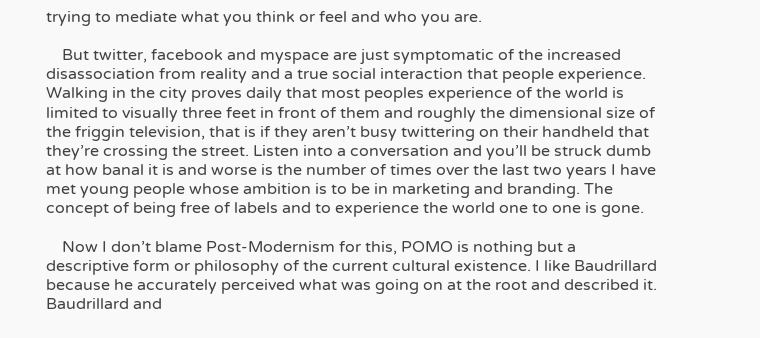trying to mediate what you think or feel and who you are.

    But twitter, facebook and myspace are just symptomatic of the increased disassociation from reality and a true social interaction that people experience. Walking in the city proves daily that most peoples experience of the world is limited to visually three feet in front of them and roughly the dimensional size of the friggin television, that is if they aren’t busy twittering on their handheld that they’re crossing the street. Listen into a conversation and you’ll be struck dumb at how banal it is and worse is the number of times over the last two years I have met young people whose ambition is to be in marketing and branding. The concept of being free of labels and to experience the world one to one is gone.

    Now I don’t blame Post-Modernism for this, POMO is nothing but a descriptive form or philosophy of the current cultural existence. I like Baudrillard because he accurately perceived what was going on at the root and described it. Baudrillard and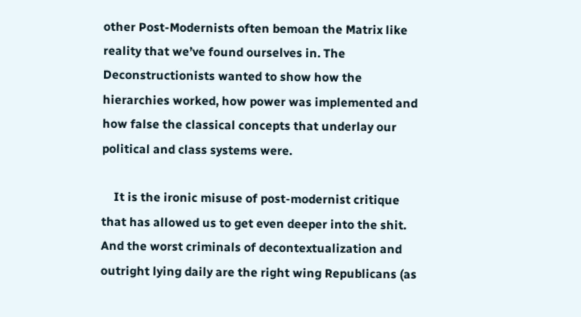other Post-Modernists often bemoan the Matrix like reality that we’ve found ourselves in. The Deconstructionists wanted to show how the hierarchies worked, how power was implemented and how false the classical concepts that underlay our political and class systems were.

    It is the ironic misuse of post-modernist critique that has allowed us to get even deeper into the shit. And the worst criminals of decontextualization and outright lying daily are the right wing Republicans (as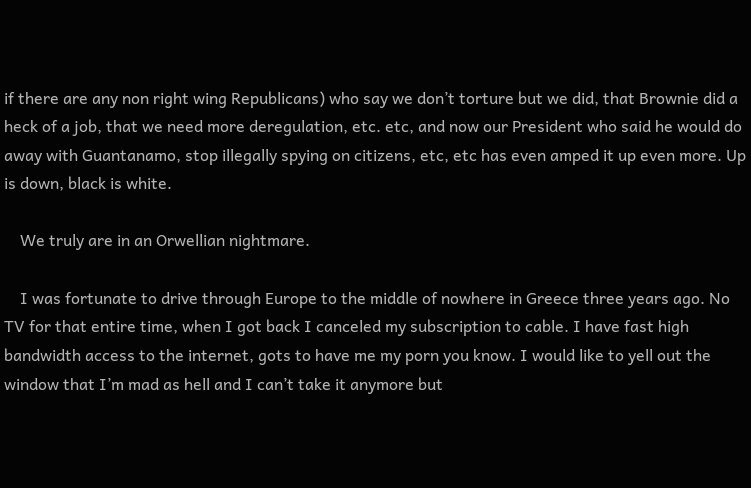if there are any non right wing Republicans) who say we don’t torture but we did, that Brownie did a heck of a job, that we need more deregulation, etc. etc, and now our President who said he would do away with Guantanamo, stop illegally spying on citizens, etc, etc has even amped it up even more. Up is down, black is white.

    We truly are in an Orwellian nightmare.

    I was fortunate to drive through Europe to the middle of nowhere in Greece three years ago. No TV for that entire time, when I got back I canceled my subscription to cable. I have fast high bandwidth access to the internet, gots to have me my porn you know. I would like to yell out the window that I’m mad as hell and I can’t take it anymore but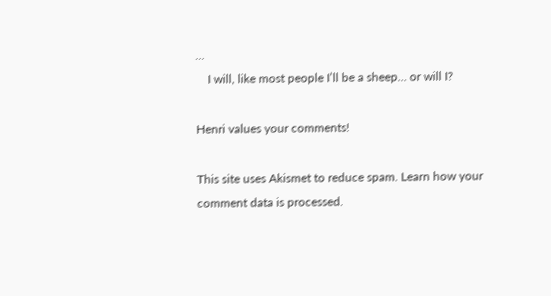…
    I will, like most people I’ll be a sheep… or will I?

Henri values your comments!

This site uses Akismet to reduce spam. Learn how your comment data is processed.